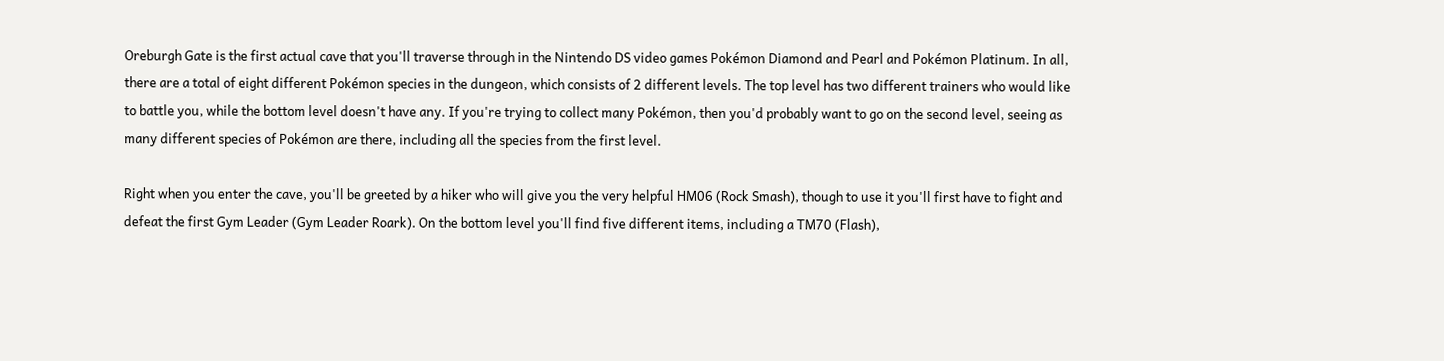Oreburgh Gate is the first actual cave that you'll traverse through in the Nintendo DS video games Pokémon Diamond and Pearl and Pokémon Platinum. In all, there are a total of eight different Pokémon species in the dungeon, which consists of 2 different levels. The top level has two different trainers who would like to battle you, while the bottom level doesn't have any. If you're trying to collect many Pokémon, then you'd probably want to go on the second level, seeing as many different species of Pokémon are there, including all the species from the first level.

Right when you enter the cave, you'll be greeted by a hiker who will give you the very helpful HM06 (Rock Smash), though to use it you'll first have to fight and defeat the first Gym Leader (Gym Leader Roark). On the bottom level you'll find five different items, including a TM70 (Flash),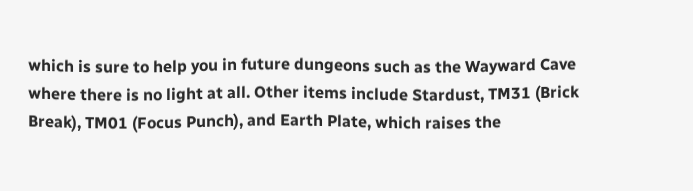which is sure to help you in future dungeons such as the Wayward Cave where there is no light at all. Other items include Stardust, TM31 (Brick Break), TM01 (Focus Punch), and Earth Plate, which raises the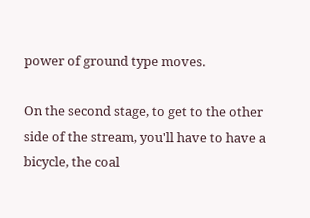power of ground type moves.

On the second stage, to get to the other side of the stream, you'll have to have a bicycle, the coal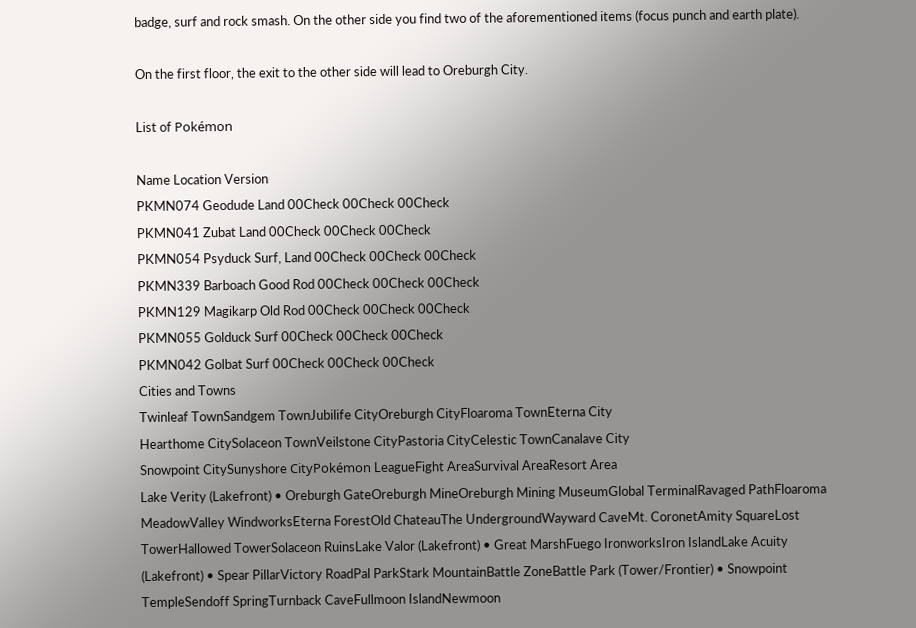badge, surf and rock smash. On the other side you find two of the aforementioned items (focus punch and earth plate).

On the first floor, the exit to the other side will lead to Oreburgh City.

List of Pokémon

Name Location Version
PKMN074 Geodude Land 00Check 00Check 00Check
PKMN041 Zubat Land 00Check 00Check 00Check
PKMN054 Psyduck Surf, Land 00Check 00Check 00Check
PKMN339 Barboach Good Rod 00Check 00Check 00Check
PKMN129 Magikarp Old Rod 00Check 00Check 00Check
PKMN055 Golduck Surf 00Check 00Check 00Check
PKMN042 Golbat Surf 00Check 00Check 00Check
Cities and Towns
Twinleaf TownSandgem TownJubilife CityOreburgh CityFloaroma TownEterna City
Hearthome CitySolaceon TownVeilstone CityPastoria CityCelestic TownCanalave City
Snowpoint CitySunyshore CityPokémon LeagueFight AreaSurvival AreaResort Area
Lake Verity (Lakefront) • Oreburgh GateOreburgh MineOreburgh Mining MuseumGlobal TerminalRavaged PathFloaroma MeadowValley WindworksEterna ForestOld ChateauThe UndergroundWayward CaveMt. CoronetAmity SquareLost TowerHallowed TowerSolaceon RuinsLake Valor (Lakefront) • Great MarshFuego IronworksIron IslandLake Acuity (Lakefront) • Spear PillarVictory RoadPal ParkStark MountainBattle ZoneBattle Park (Tower/Frontier) • Snowpoint TempleSendoff SpringTurnback CaveFullmoon IslandNewmoon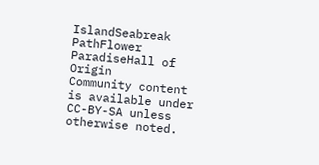IslandSeabreak PathFlower ParadiseHall of Origin
Community content is available under CC-BY-SA unless otherwise noted.